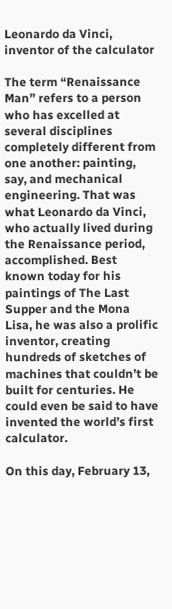Leonardo da Vinci, inventor of the calculator

The term “Renaissance Man” refers to a person who has excelled at several disciplines completely different from one another: painting, say, and mechanical engineering. That was what Leonardo da Vinci, who actually lived during the Renaissance period, accomplished. Best known today for his paintings of The Last Supper and the Mona Lisa, he was also a prolific inventor, creating hundreds of sketches of machines that couldn’t be built for centuries. He could even be said to have invented the world’s first calculator.

On this day, February 13,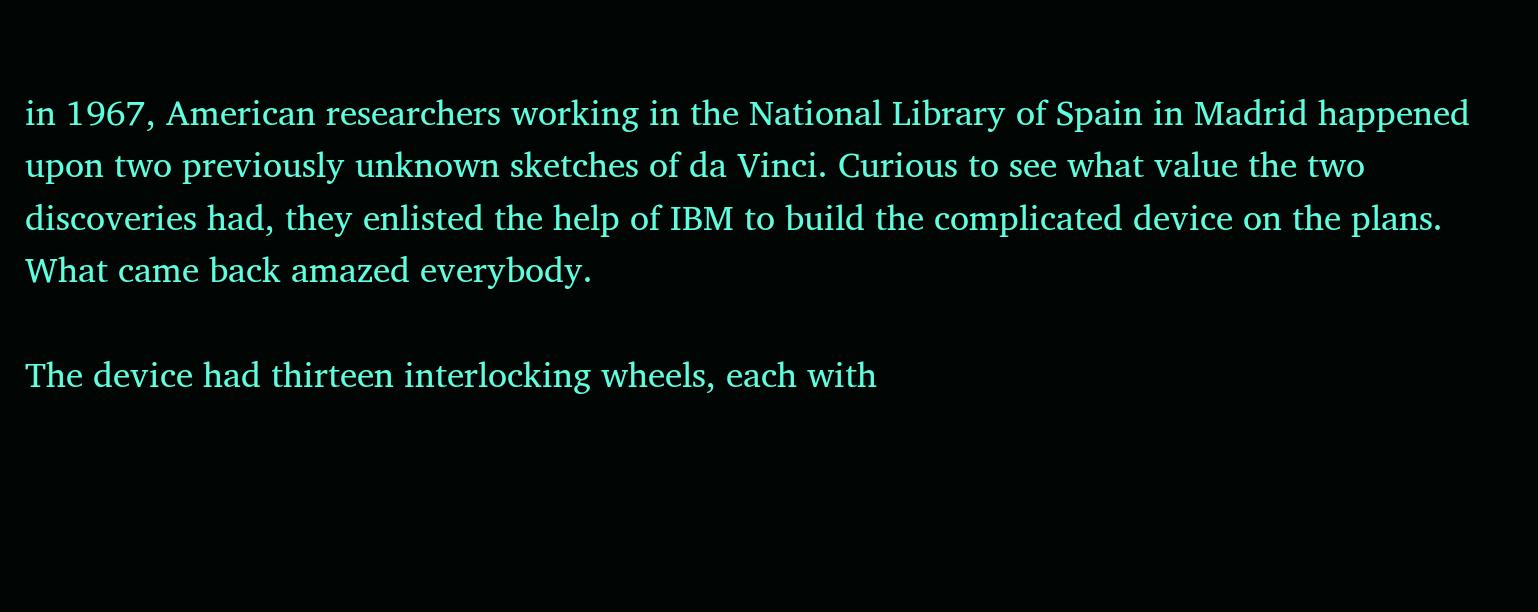in 1967, American researchers working in the National Library of Spain in Madrid happened upon two previously unknown sketches of da Vinci. Curious to see what value the two discoveries had, they enlisted the help of IBM to build the complicated device on the plans. What came back amazed everybody.

The device had thirteen interlocking wheels, each with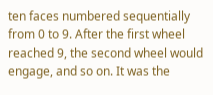ten faces numbered sequentially from 0 to 9. After the first wheel reached 9, the second wheel would engage, and so on. It was the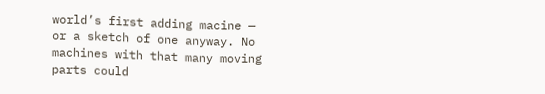world’s first adding macine — or a sketch of one anyway. No machines with that many moving parts could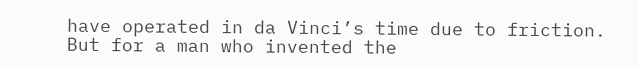have operated in da Vinci’s time due to friction. But for a man who invented the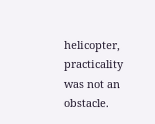helicopter, practicality was not an obstacle.